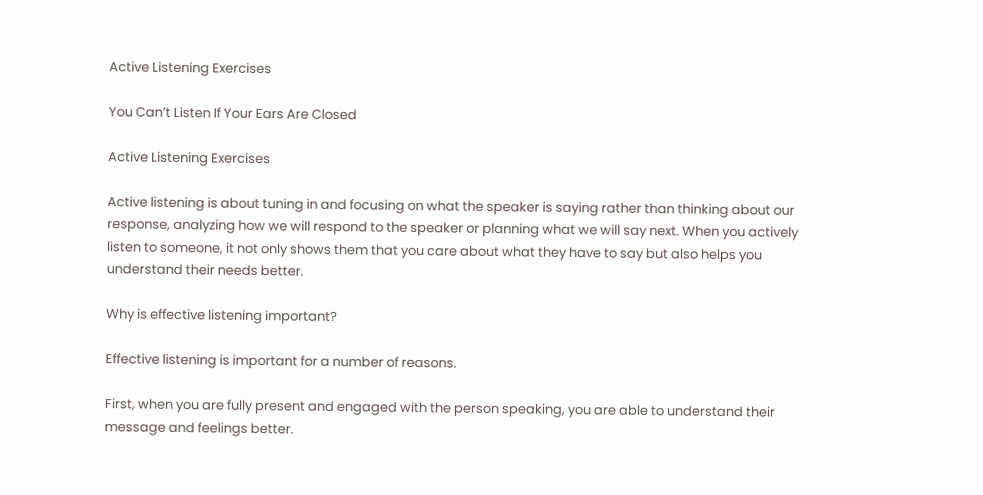Active Listening Exercises

You Can’t Listen If Your Ears Are Closed

Active Listening Exercises

Active listening is about tuning in and focusing on what the speaker is saying rather than thinking about our response, analyzing how we will respond to the speaker or planning what we will say next. When you actively listen to someone, it not only shows them that you care about what they have to say but also helps you understand their needs better.

Why is effective listening important?

Effective listening is important for a number of reasons.

First, when you are fully present and engaged with the person speaking, you are able to understand their message and feelings better.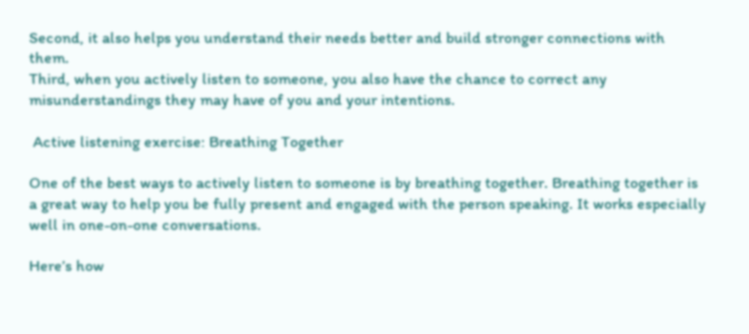Second, it also helps you understand their needs better and build stronger connections with them.
Third, when you actively listen to someone, you also have the chance to correct any misunderstandings they may have of you and your intentions.

 Active listening exercise: Breathing Together

One of the best ways to actively listen to someone is by breathing together. Breathing together is a great way to help you be fully present and engaged with the person speaking. It works especially well in one-on-one conversations.

Here’s how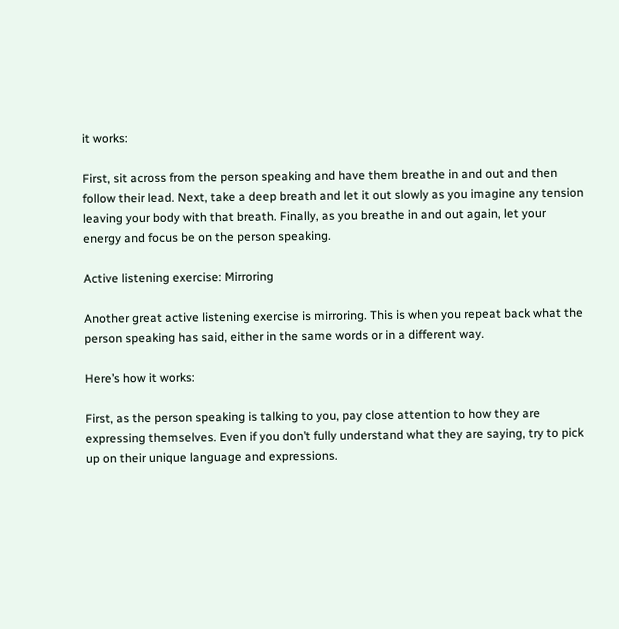it works:

First, sit across from the person speaking and have them breathe in and out and then follow their lead. Next, take a deep breath and let it out slowly as you imagine any tension leaving your body with that breath. Finally, as you breathe in and out again, let your energy and focus be on the person speaking.

Active listening exercise: Mirroring

Another great active listening exercise is mirroring. This is when you repeat back what the person speaking has said, either in the same words or in a different way.

Here’s how it works:

First, as the person speaking is talking to you, pay close attention to how they are expressing themselves. Even if you don’t fully understand what they are saying, try to pick up on their unique language and expressions.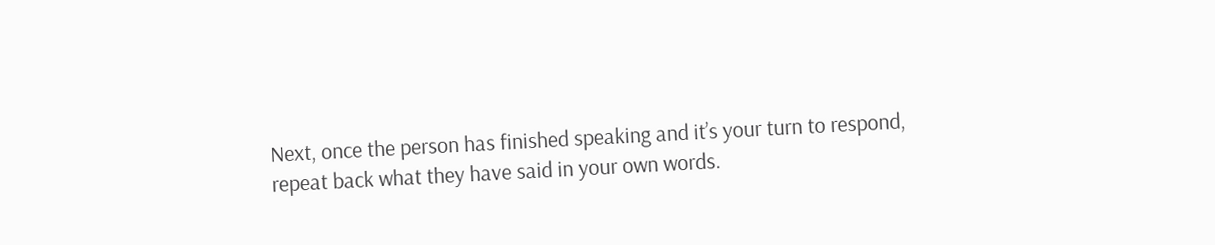Next, once the person has finished speaking and it’s your turn to respond, repeat back what they have said in your own words.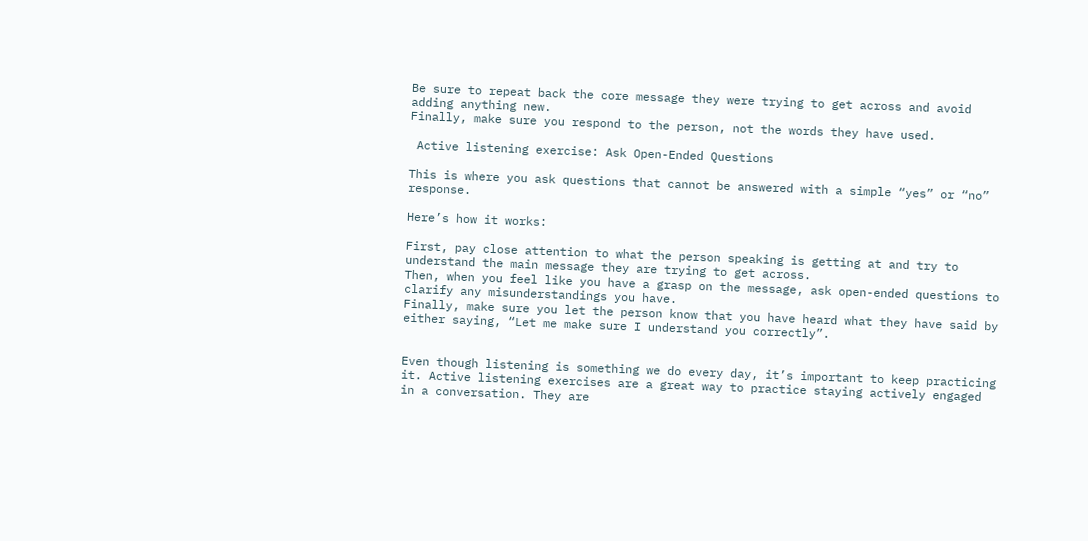Be sure to repeat back the core message they were trying to get across and avoid adding anything new.
Finally, make sure you respond to the person, not the words they have used.

 Active listening exercise: Ask Open-Ended Questions

This is where you ask questions that cannot be answered with a simple “yes” or “no” response.

Here’s how it works:

First, pay close attention to what the person speaking is getting at and try to understand the main message they are trying to get across.
Then, when you feel like you have a grasp on the message, ask open-ended questions to clarify any misunderstandings you have.
Finally, make sure you let the person know that you have heard what they have said by either saying, “Let me make sure I understand you correctly”.


Even though listening is something we do every day, it’s important to keep practicing it. Active listening exercises are a great way to practice staying actively engaged in a conversation. They are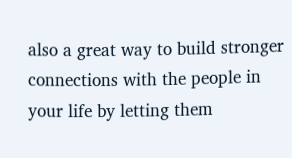also a great way to build stronger connections with the people in your life by letting them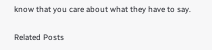know that you care about what they have to say.

Related Posts